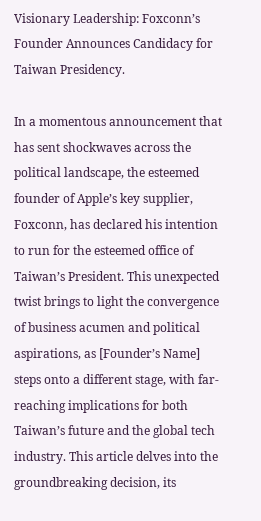Visionary Leadership: Foxconn’s Founder Announces Candidacy for Taiwan Presidency.

In a momentous announcement that has sent shockwaves across the political landscape, the esteemed founder of Apple’s key supplier, Foxconn, has declared his intention to run for the esteemed office of Taiwan’s President. This unexpected twist brings to light the convergence of business acumen and political aspirations, as [Founder’s Name] steps onto a different stage, with far-reaching implications for both Taiwan’s future and the global tech industry. This article delves into the groundbreaking decision, its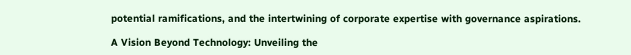potential ramifications, and the intertwining of corporate expertise with governance aspirations.

A Vision Beyond Technology: Unveiling the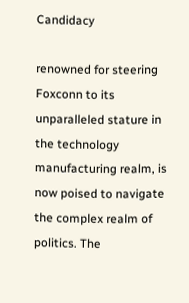Candidacy

renowned for steering Foxconn to its unparalleled stature in the technology manufacturing realm, is now poised to navigate the complex realm of politics. The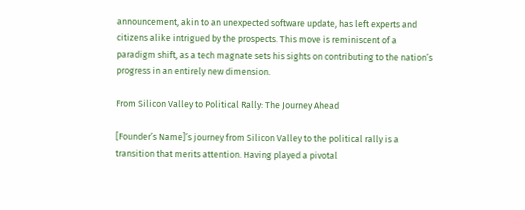announcement, akin to an unexpected software update, has left experts and citizens alike intrigued by the prospects. This move is reminiscent of a paradigm shift, as a tech magnate sets his sights on contributing to the nation’s progress in an entirely new dimension.

From Silicon Valley to Political Rally: The Journey Ahead

[Founder’s Name]’s journey from Silicon Valley to the political rally is a transition that merits attention. Having played a pivotal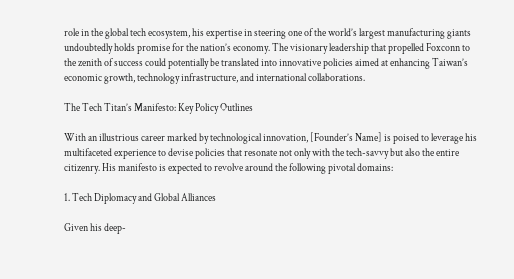role in the global tech ecosystem, his expertise in steering one of the world’s largest manufacturing giants undoubtedly holds promise for the nation’s economy. The visionary leadership that propelled Foxconn to the zenith of success could potentially be translated into innovative policies aimed at enhancing Taiwan’s economic growth, technology infrastructure, and international collaborations.

The Tech Titan’s Manifesto: Key Policy Outlines

With an illustrious career marked by technological innovation, [Founder’s Name] is poised to leverage his multifaceted experience to devise policies that resonate not only with the tech-savvy but also the entire citizenry. His manifesto is expected to revolve around the following pivotal domains:

1. Tech Diplomacy and Global Alliances

Given his deep-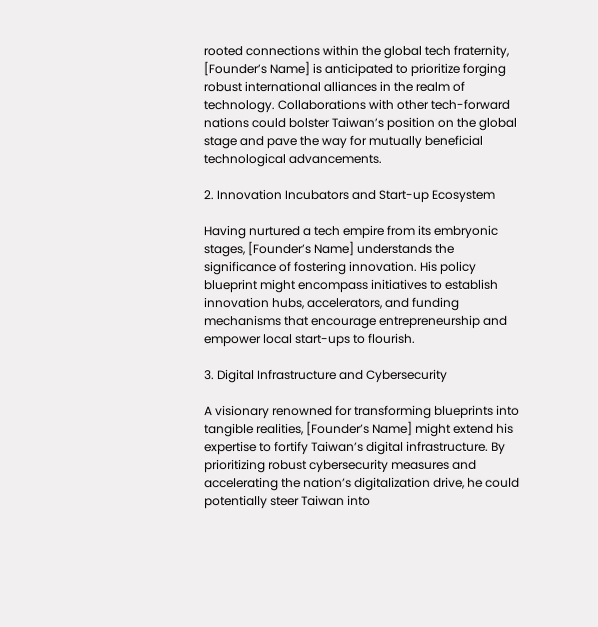rooted connections within the global tech fraternity, [Founder’s Name] is anticipated to prioritize forging robust international alliances in the realm of technology. Collaborations with other tech-forward nations could bolster Taiwan’s position on the global stage and pave the way for mutually beneficial technological advancements.

2. Innovation Incubators and Start-up Ecosystem

Having nurtured a tech empire from its embryonic stages, [Founder’s Name] understands the significance of fostering innovation. His policy blueprint might encompass initiatives to establish innovation hubs, accelerators, and funding mechanisms that encourage entrepreneurship and empower local start-ups to flourish.

3. Digital Infrastructure and Cybersecurity

A visionary renowned for transforming blueprints into tangible realities, [Founder’s Name] might extend his expertise to fortify Taiwan’s digital infrastructure. By prioritizing robust cybersecurity measures and accelerating the nation’s digitalization drive, he could potentially steer Taiwan into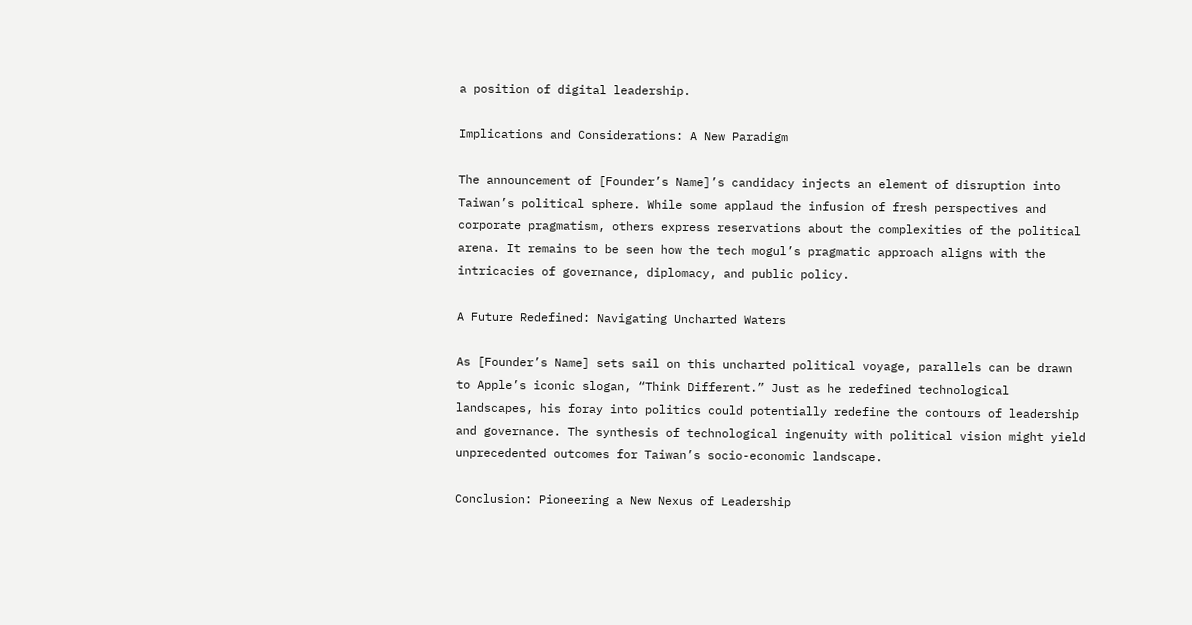a position of digital leadership.

Implications and Considerations: A New Paradigm

The announcement of [Founder’s Name]’s candidacy injects an element of disruption into Taiwan’s political sphere. While some applaud the infusion of fresh perspectives and corporate pragmatism, others express reservations about the complexities of the political arena. It remains to be seen how the tech mogul’s pragmatic approach aligns with the intricacies of governance, diplomacy, and public policy.

A Future Redefined: Navigating Uncharted Waters

As [Founder’s Name] sets sail on this uncharted political voyage, parallels can be drawn to Apple’s iconic slogan, “Think Different.” Just as he redefined technological landscapes, his foray into politics could potentially redefine the contours of leadership and governance. The synthesis of technological ingenuity with political vision might yield unprecedented outcomes for Taiwan’s socio-economic landscape.

Conclusion: Pioneering a New Nexus of Leadership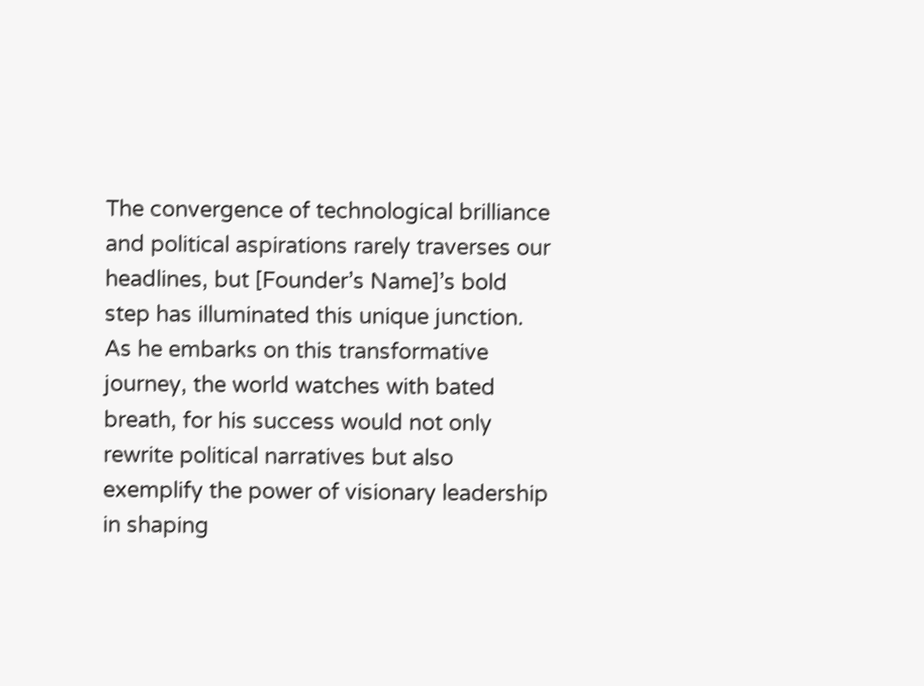The convergence of technological brilliance and political aspirations rarely traverses our headlines, but [Founder’s Name]’s bold step has illuminated this unique junction. As he embarks on this transformative journey, the world watches with bated breath, for his success would not only rewrite political narratives but also exemplify the power of visionary leadership in shaping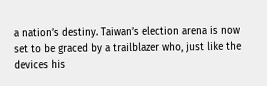a nation’s destiny. Taiwan’s election arena is now set to be graced by a trailblazer who, just like the devices his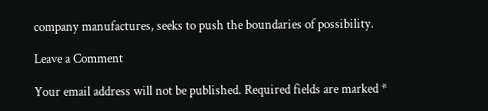company manufactures, seeks to push the boundaries of possibility.

Leave a Comment

Your email address will not be published. Required fields are marked *